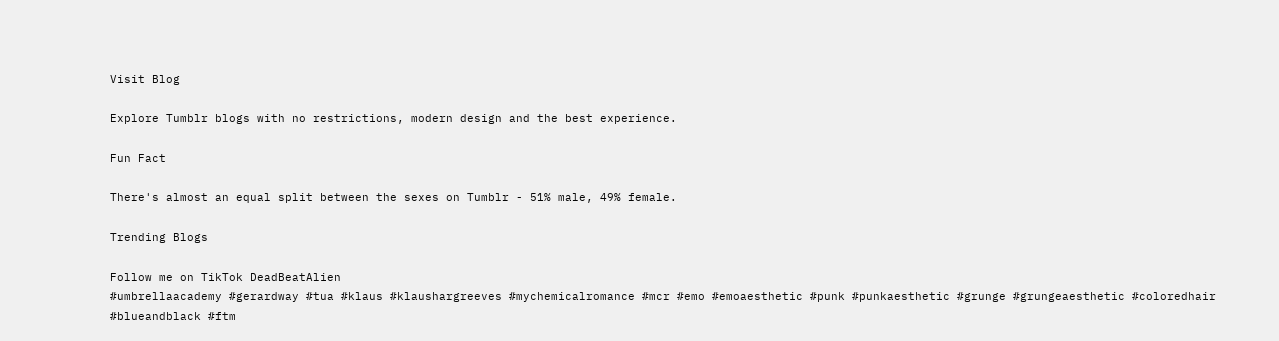Visit Blog

Explore Tumblr blogs with no restrictions, modern design and the best experience.

Fun Fact

There's almost an equal split between the sexes on Tumblr - 51% male, 49% female.

Trending Blogs

Follow me on TikTok DeadBeatAlien
#umbrellaacademy #gerardway #tua #klaus #klaushargreeves #mychemicalromance #mcr #emo #emoaesthetic #punk #punkaesthetic #grunge #grungeaesthetic #coloredhair #blueandblack #ftm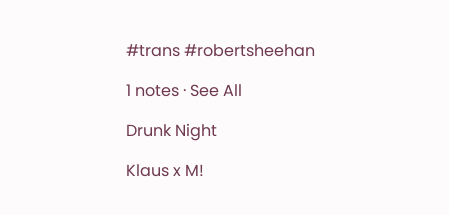#trans #robertsheehan

1 notes · See All

Drunk Night

Klaus x M!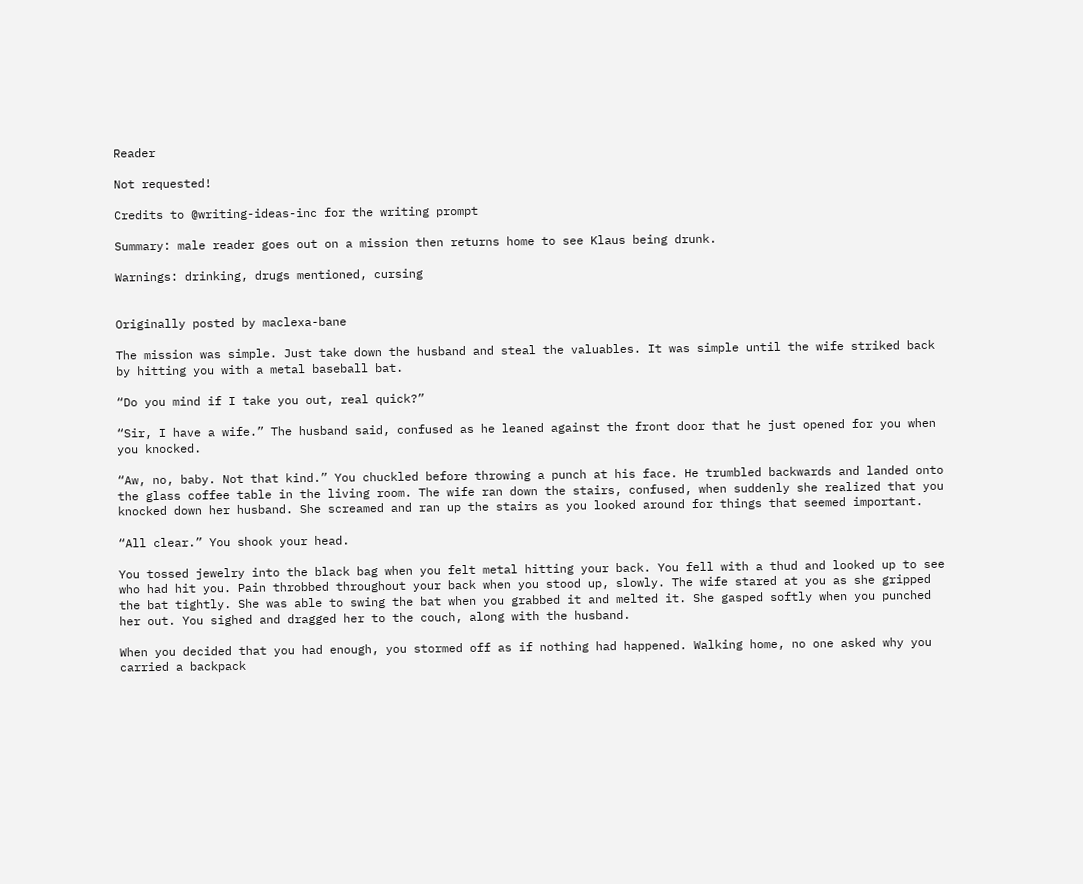Reader

Not requested!

Credits to @writing-ideas-inc for the writing prompt

Summary: male reader goes out on a mission then returns home to see Klaus being drunk.

Warnings: drinking, drugs mentioned, cursing


Originally posted by maclexa-bane

The mission was simple. Just take down the husband and steal the valuables. It was simple until the wife striked back by hitting you with a metal baseball bat.

“Do you mind if I take you out, real quick?”

“Sir, I have a wife.” The husband said, confused as he leaned against the front door that he just opened for you when you knocked.

“Aw, no, baby. Not that kind.” You chuckled before throwing a punch at his face. He trumbled backwards and landed onto the glass coffee table in the living room. The wife ran down the stairs, confused, when suddenly she realized that you knocked down her husband. She screamed and ran up the stairs as you looked around for things that seemed important.

“All clear.” You shook your head.

You tossed jewelry into the black bag when you felt metal hitting your back. You fell with a thud and looked up to see who had hit you. Pain throbbed throughout your back when you stood up, slowly. The wife stared at you as she gripped the bat tightly. She was able to swing the bat when you grabbed it and melted it. She gasped softly when you punched her out. You sighed and dragged her to the couch, along with the husband.

When you decided that you had enough, you stormed off as if nothing had happened. Walking home, no one asked why you carried a backpack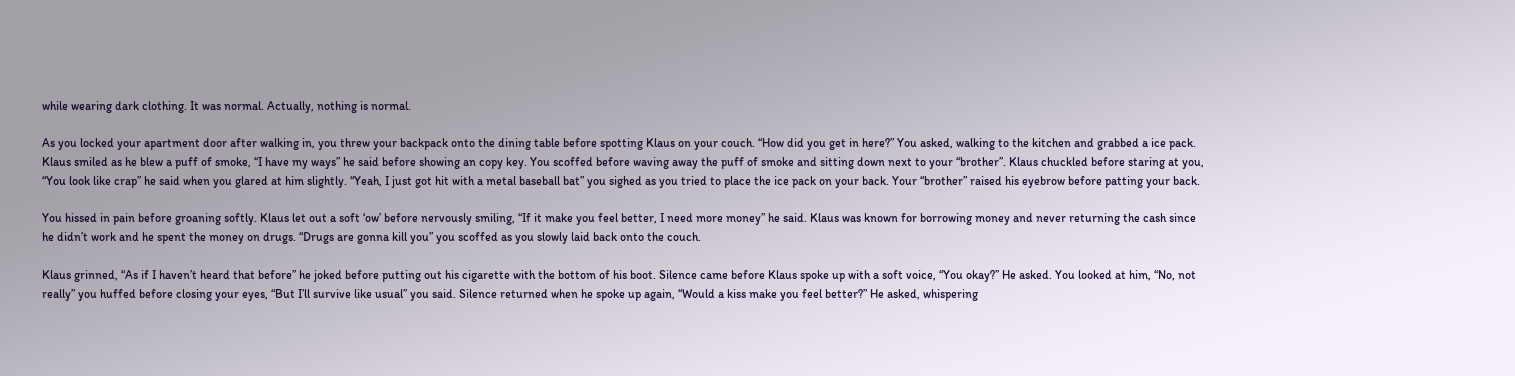while wearing dark clothing. It was normal. Actually, nothing is normal.

As you locked your apartment door after walking in, you threw your backpack onto the dining table before spotting Klaus on your couch. “How did you get in here?” You asked, walking to the kitchen and grabbed a ice pack. Klaus smiled as he blew a puff of smoke, “I have my ways” he said before showing an copy key. You scoffed before waving away the puff of smoke and sitting down next to your “brother”. Klaus chuckled before staring at you, “You look like crap” he said when you glared at him slightly. “Yeah, I just got hit with a metal baseball bat” you sighed as you tried to place the ice pack on your back. Your “brother” raised his eyebrow before patting your back.

You hissed in pain before groaning softly. Klaus let out a soft ‘ow’ before nervously smiling, “If it make you feel better, I need more money” he said. Klaus was known for borrowing money and never returning the cash since he didn’t work and he spent the money on drugs. “Drugs are gonna kill you” you scoffed as you slowly laid back onto the couch.

Klaus grinned, “As if I haven’t heard that before” he joked before putting out his cigarette with the bottom of his boot. Silence came before Klaus spoke up with a soft voice, “You okay?” He asked. You looked at him, “No, not really” you huffed before closing your eyes, “But I’ll survive like usual” you said. Silence returned when he spoke up again, “Would a kiss make you feel better?” He asked, whispering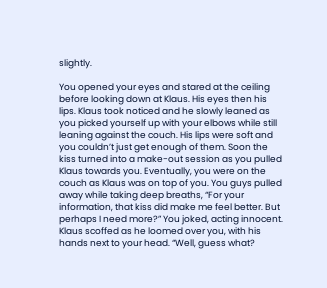slightly.

You opened your eyes and stared at the ceiling before looking down at Klaus. His eyes then his lips. Klaus took noticed and he slowly leaned as you picked yourself up with your elbows while still leaning against the couch. His lips were soft and you couldn’t just get enough of them. Soon the kiss turned into a make-out session as you pulled Klaus towards you. Eventually, you were on the couch as Klaus was on top of you. You guys pulled away while taking deep breaths, “For your information, that kiss did make me feel better. But perhaps I need more?” You joked, acting innocent. Klaus scoffed as he loomed over you, with his hands next to your head. “Well, guess what?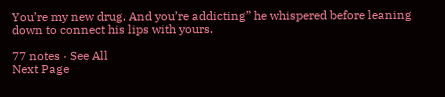You’re my new drug. And you’re addicting” he whispered before leaning down to connect his lips with yours.

77 notes · See All
Next Page